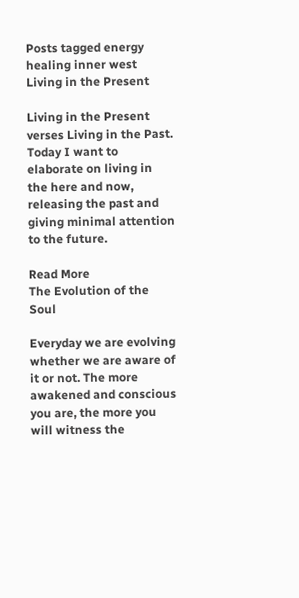Posts tagged energy healing inner west
Living in the Present

Living in the Present verses Living in the Past. Today I want to elaborate on living in the here and now, releasing the past and giving minimal attention to the future.

Read More
The Evolution of the Soul

Everyday we are evolving whether we are aware of it or not. The more awakened and conscious you are, the more you will witness the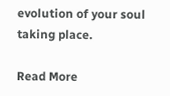evolution of your soul taking place.

Read More